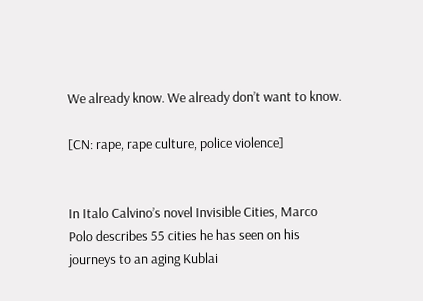We already know. We already don’t want to know.

[CN: rape, rape culture, police violence]


In Italo Calvino’s novel Invisible Cities, Marco Polo describes 55 cities he has seen on his journeys to an aging Kublai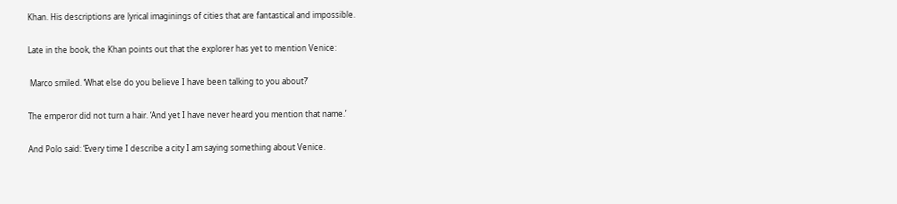Khan. His descriptions are lyrical imaginings of cities that are fantastical and impossible.

Late in the book, the Khan points out that the explorer has yet to mention Venice:

 Marco smiled. ‘What else do you believe I have been talking to you about?’

The emperor did not turn a hair. ‘And yet I have never heard you mention that name.’

And Polo said: ‘Every time I describe a city I am saying something about Venice.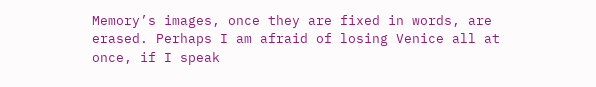Memory’s images, once they are fixed in words, are erased. Perhaps I am afraid of losing Venice all at once, if I speak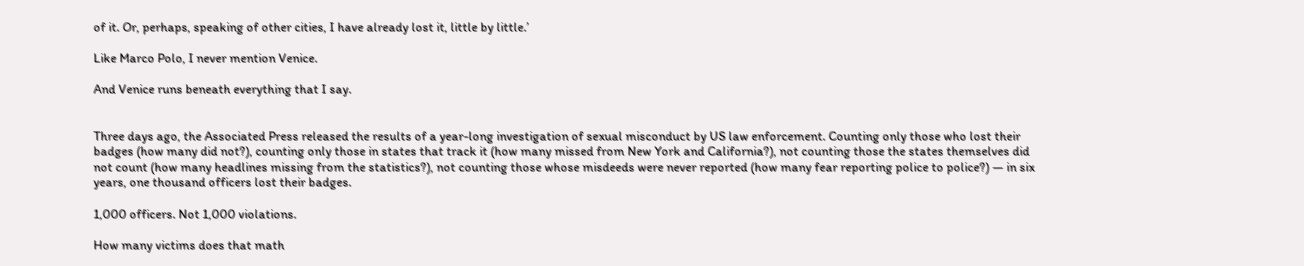of it. Or, perhaps, speaking of other cities, I have already lost it, little by little.’

Like Marco Polo, I never mention Venice.

And Venice runs beneath everything that I say.


Three days ago, the Associated Press released the results of a year-long investigation of sexual misconduct by US law enforcement. Counting only those who lost their badges (how many did not?), counting only those in states that track it (how many missed from New York and California?), not counting those the states themselves did not count (how many headlines missing from the statistics?), not counting those whose misdeeds were never reported (how many fear reporting police to police?) — in six years, one thousand officers lost their badges.

1,000 officers. Not 1,000 violations.

How many victims does that math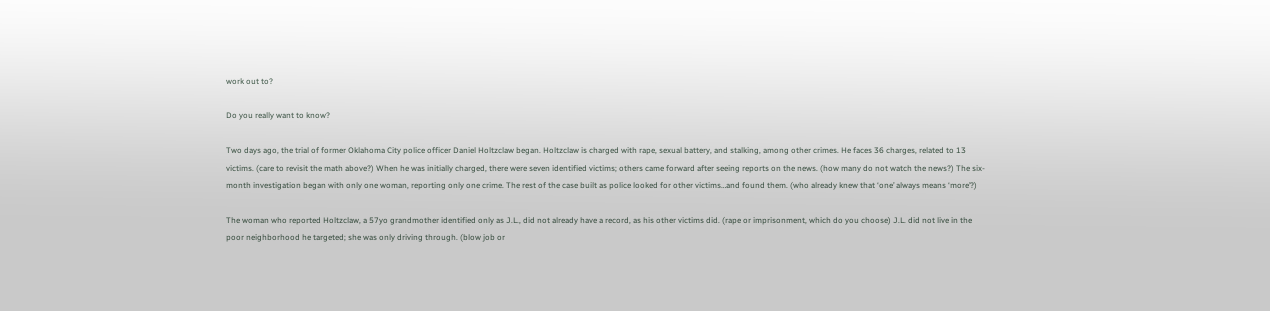work out to?

Do you really want to know?

Two days ago, the trial of former Oklahoma City police officer Daniel Holtzclaw began. Holtzclaw is charged with rape, sexual battery, and stalking, among other crimes. He faces 36 charges, related to 13 victims. (care to revisit the math above?) When he was initially charged, there were seven identified victims; others came forward after seeing reports on the news. (how many do not watch the news?) The six-month investigation began with only one woman, reporting only one crime. The rest of the case built as police looked for other victims…and found them. (who already knew that ‘one’ always means ‘more’?)

The woman who reported Holtzclaw, a 57yo grandmother identified only as J.L., did not already have a record, as his other victims did. (rape or imprisonment, which do you choose) J.L. did not live in the poor neighborhood he targeted; she was only driving through. (blow job or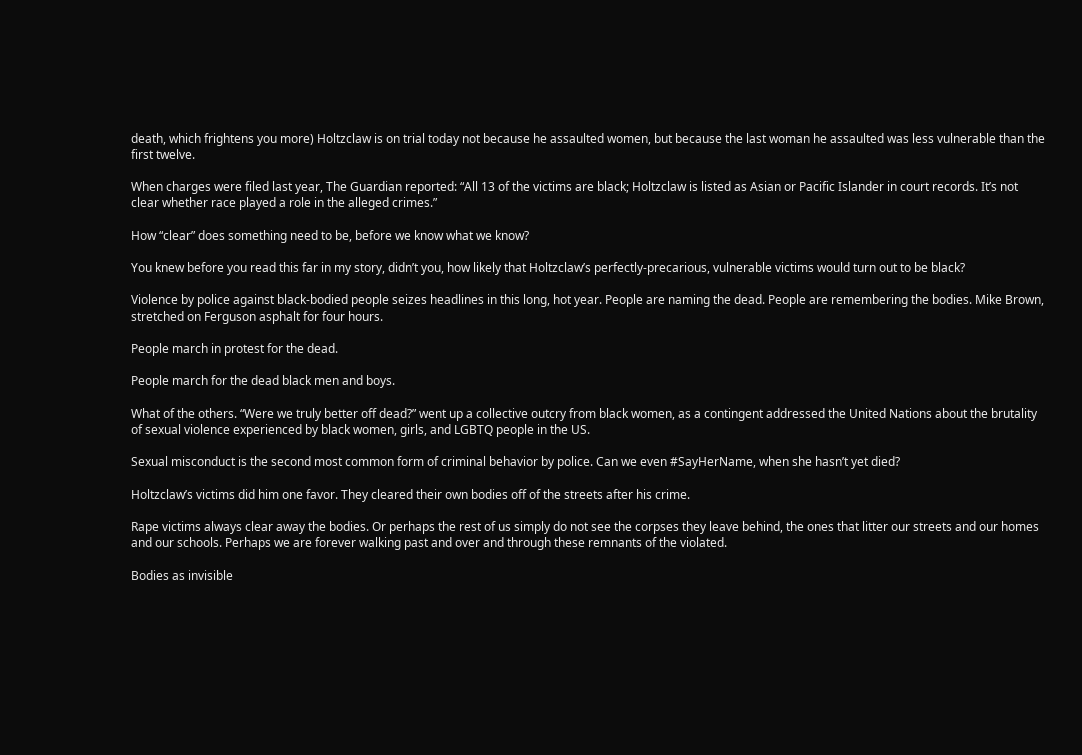death, which frightens you more) Holtzclaw is on trial today not because he assaulted women, but because the last woman he assaulted was less vulnerable than the first twelve.

When charges were filed last year, The Guardian reported: “All 13 of the victims are black; Holtzclaw is listed as Asian or Pacific Islander in court records. It’s not clear whether race played a role in the alleged crimes.”

How “clear” does something need to be, before we know what we know?

You knew before you read this far in my story, didn’t you, how likely that Holtzclaw’s perfectly-precarious, vulnerable victims would turn out to be black?

Violence by police against black-bodied people seizes headlines in this long, hot year. People are naming the dead. People are remembering the bodies. Mike Brown, stretched on Ferguson asphalt for four hours.

People march in protest for the dead.

People march for the dead black men and boys.

What of the others. “Were we truly better off dead?” went up a collective outcry from black women, as a contingent addressed the United Nations about the brutality of sexual violence experienced by black women, girls, and LGBTQ people in the US.

Sexual misconduct is the second most common form of criminal behavior by police. Can we even #SayHerName, when she hasn’t yet died?

Holtzclaw’s victims did him one favor. They cleared their own bodies off of the streets after his crime.

Rape victims always clear away the bodies. Or perhaps the rest of us simply do not see the corpses they leave behind, the ones that litter our streets and our homes and our schools. Perhaps we are forever walking past and over and through these remnants of the violated.

Bodies as invisible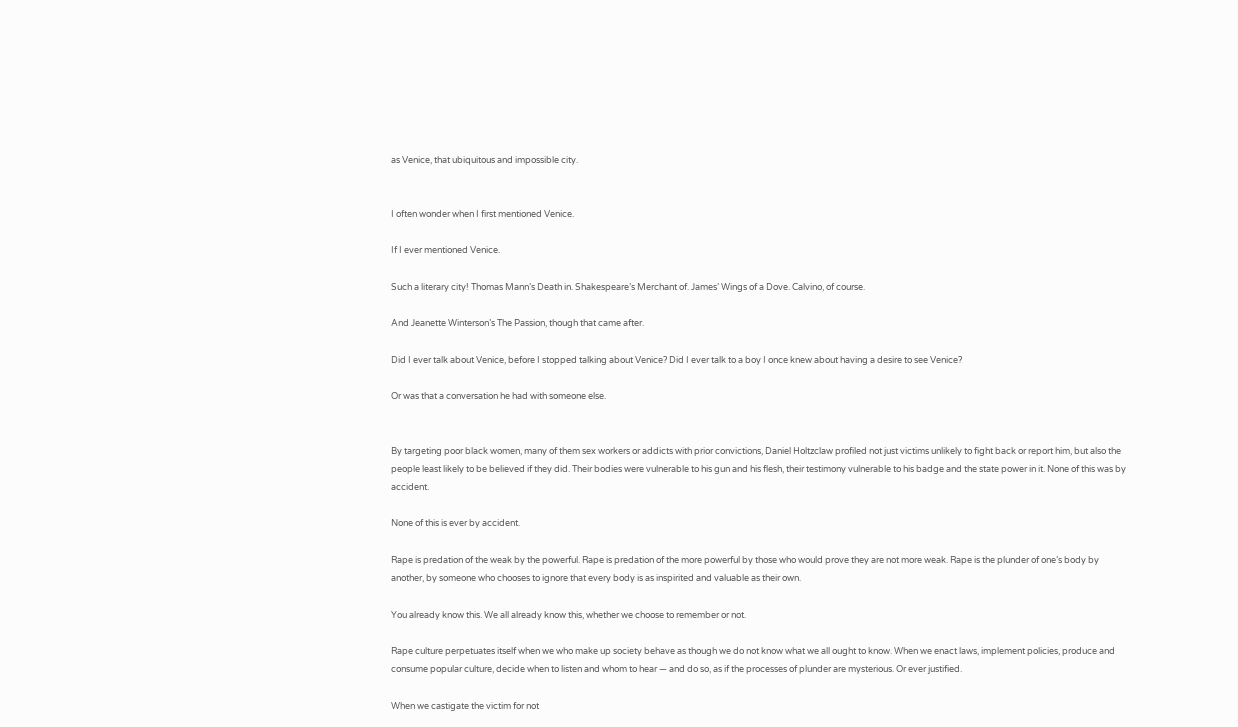as Venice, that ubiquitous and impossible city.


I often wonder when I first mentioned Venice.

If I ever mentioned Venice.

Such a literary city! Thomas Mann’s Death in. Shakespeare’s Merchant of. James’ Wings of a Dove. Calvino, of course.

And Jeanette Winterson’s The Passion, though that came after.

Did I ever talk about Venice, before I stopped talking about Venice? Did I ever talk to a boy I once knew about having a desire to see Venice?

Or was that a conversation he had with someone else.


By targeting poor black women, many of them sex workers or addicts with prior convictions, Daniel Holtzclaw profiled not just victims unlikely to fight back or report him, but also the people least likely to be believed if they did. Their bodies were vulnerable to his gun and his flesh, their testimony vulnerable to his badge and the state power in it. None of this was by accident.

None of this is ever by accident.

Rape is predation of the weak by the powerful. Rape is predation of the more powerful by those who would prove they are not more weak. Rape is the plunder of one’s body by another, by someone who chooses to ignore that every body is as inspirited and valuable as their own.

You already know this. We all already know this, whether we choose to remember or not.

Rape culture perpetuates itself when we who make up society behave as though we do not know what we all ought to know. When we enact laws, implement policies, produce and consume popular culture, decide when to listen and whom to hear — and do so, as if the processes of plunder are mysterious. Or ever justified.

When we castigate the victim for not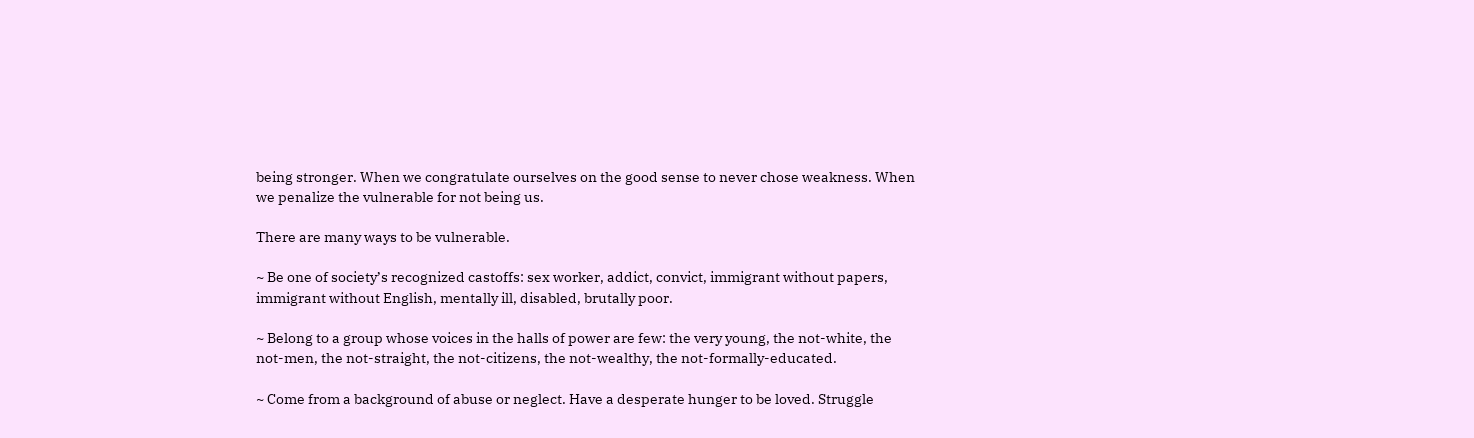being stronger. When we congratulate ourselves on the good sense to never chose weakness. When we penalize the vulnerable for not being us.

There are many ways to be vulnerable.

~ Be one of society’s recognized castoffs: sex worker, addict, convict, immigrant without papers, immigrant without English, mentally ill, disabled, brutally poor.

~ Belong to a group whose voices in the halls of power are few: the very young, the not-white, the not-men, the not-straight, the not-citizens, the not-wealthy, the not-formally-educated.

~ Come from a background of abuse or neglect. Have a desperate hunger to be loved. Struggle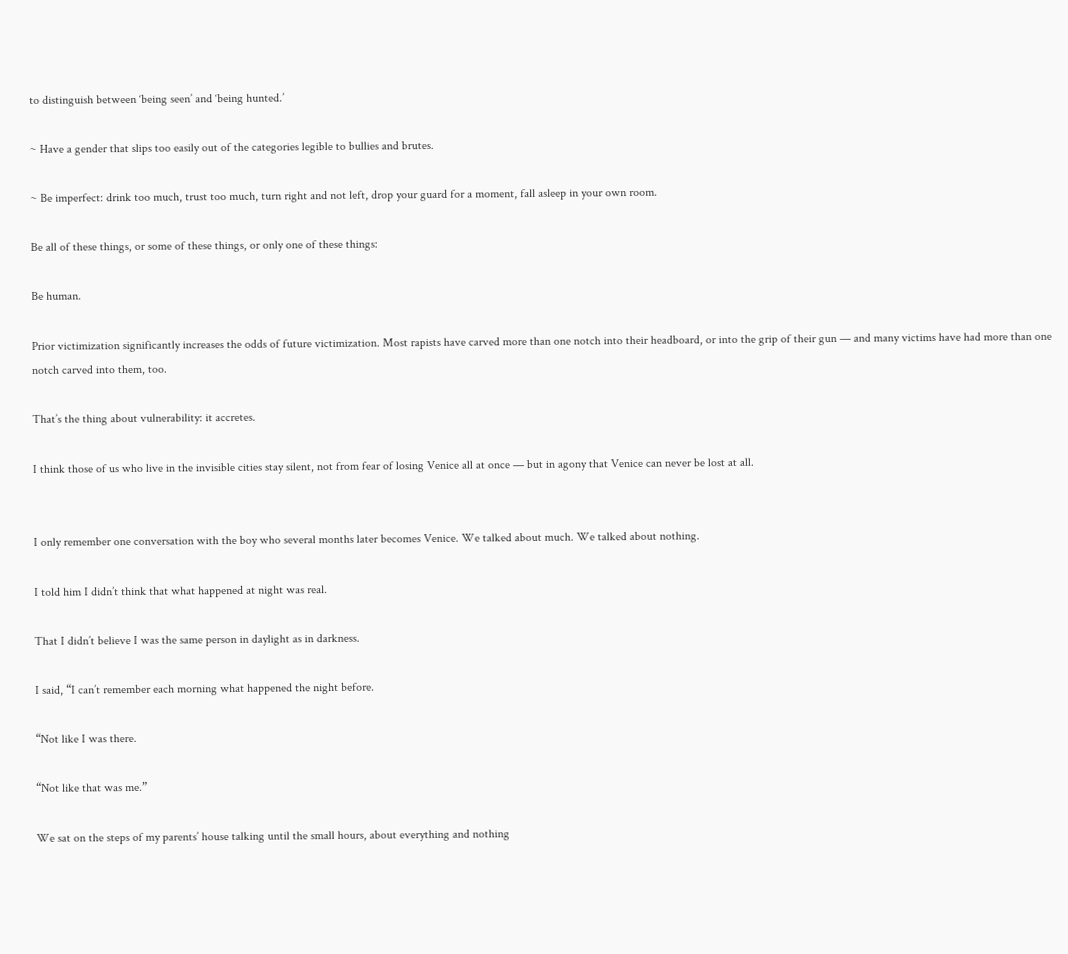to distinguish between ‘being seen’ and ‘being hunted.’

~ Have a gender that slips too easily out of the categories legible to bullies and brutes.

~ Be imperfect: drink too much, trust too much, turn right and not left, drop your guard for a moment, fall asleep in your own room.

Be all of these things, or some of these things, or only one of these things:

Be human.

Prior victimization significantly increases the odds of future victimization. Most rapists have carved more than one notch into their headboard, or into the grip of their gun — and many victims have had more than one notch carved into them, too.

That’s the thing about vulnerability: it accretes.

I think those of us who live in the invisible cities stay silent, not from fear of losing Venice all at once — but in agony that Venice can never be lost at all.


I only remember one conversation with the boy who several months later becomes Venice. We talked about much. We talked about nothing.

I told him I didn’t think that what happened at night was real.

That I didn’t believe I was the same person in daylight as in darkness.

I said, “I can’t remember each morning what happened the night before.

“Not like I was there.

“Not like that was me.”

We sat on the steps of my parents’ house talking until the small hours, about everything and nothing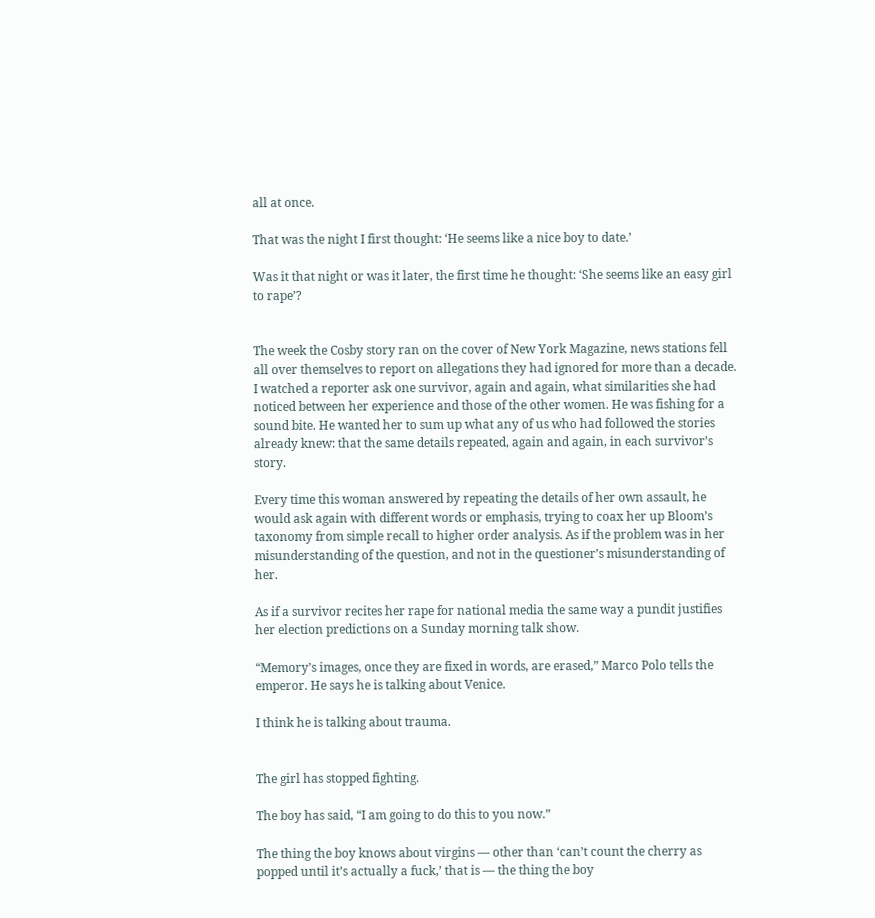all at once.

That was the night I first thought: ‘He seems like a nice boy to date.’

Was it that night or was it later, the first time he thought: ‘She seems like an easy girl to rape’?


The week the Cosby story ran on the cover of New York Magazine, news stations fell all over themselves to report on allegations they had ignored for more than a decade. I watched a reporter ask one survivor, again and again, what similarities she had noticed between her experience and those of the other women. He was fishing for a sound bite. He wanted her to sum up what any of us who had followed the stories already knew: that the same details repeated, again and again, in each survivor’s story.

Every time this woman answered by repeating the details of her own assault, he would ask again with different words or emphasis, trying to coax her up Bloom’s taxonomy from simple recall to higher order analysis. As if the problem was in her misunderstanding of the question, and not in the questioner’s misunderstanding of her.

As if a survivor recites her rape for national media the same way a pundit justifies her election predictions on a Sunday morning talk show.

“Memory’s images, once they are fixed in words, are erased,” Marco Polo tells the emperor. He says he is talking about Venice.

I think he is talking about trauma.


The girl has stopped fighting.

The boy has said, “I am going to do this to you now.”

The thing the boy knows about virgins — other than ‘can’t count the cherry as popped until it’s actually a fuck,’ that is — the thing the boy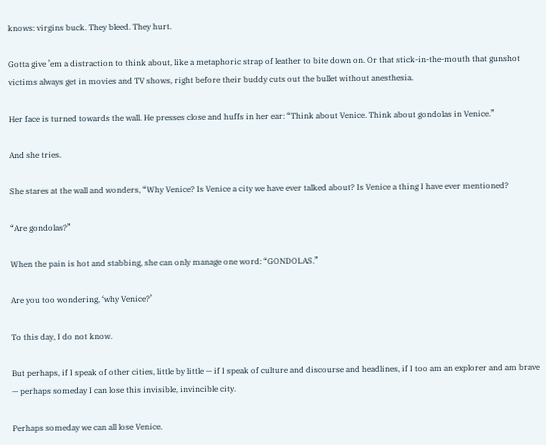knows: virgins buck. They bleed. They hurt.

Gotta give ’em a distraction to think about, like a metaphoric strap of leather to bite down on. Or that stick-in-the-mouth that gunshot victims always get in movies and TV shows, right before their buddy cuts out the bullet without anesthesia.

Her face is turned towards the wall. He presses close and huffs in her ear: “Think about Venice. Think about gondolas in Venice.”

And she tries.

She stares at the wall and wonders, “Why Venice? Is Venice a city we have ever talked about? Is Venice a thing I have ever mentioned?

“Are gondolas?”

When the pain is hot and stabbing, she can only manage one word: “GONDOLAS.”

Are you too wondering, ‘why Venice?’

To this day, I do not know.

But perhaps, if I speak of other cities, little by little — if I speak of culture and discourse and headlines, if I too am an explorer and am brave — perhaps someday I can lose this invisible, invincible city.

Perhaps someday we can all lose Venice.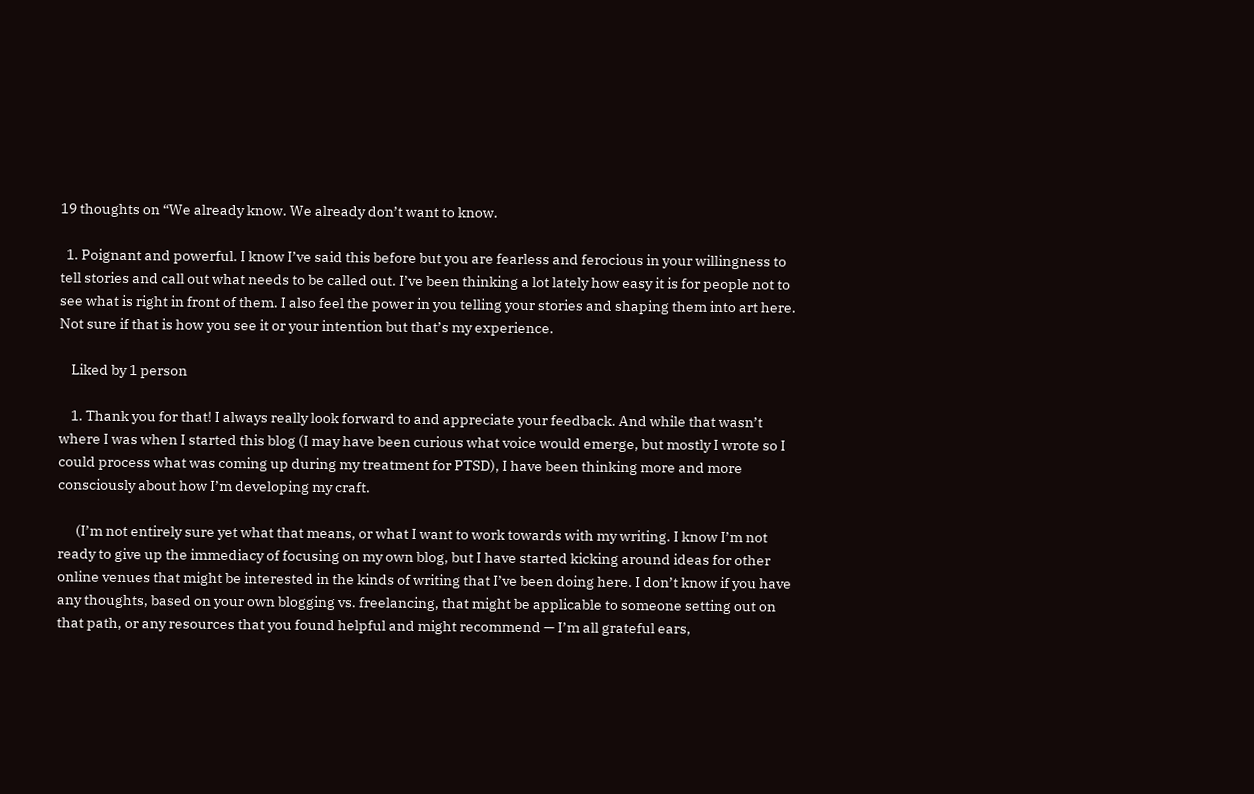19 thoughts on “We already know. We already don’t want to know.

  1. Poignant and powerful. I know I’ve said this before but you are fearless and ferocious in your willingness to tell stories and call out what needs to be called out. I’ve been thinking a lot lately how easy it is for people not to see what is right in front of them. I also feel the power in you telling your stories and shaping them into art here. Not sure if that is how you see it or your intention but that’s my experience.

    Liked by 1 person

    1. Thank you for that! I always really look forward to and appreciate your feedback. And while that wasn’t where I was when I started this blog (I may have been curious what voice would emerge, but mostly I wrote so I could process what was coming up during my treatment for PTSD), I have been thinking more and more consciously about how I’m developing my craft.

      (I’m not entirely sure yet what that means, or what I want to work towards with my writing. I know I’m not ready to give up the immediacy of focusing on my own blog, but I have started kicking around ideas for other online venues that might be interested in the kinds of writing that I’ve been doing here. I don’t know if you have any thoughts, based on your own blogging vs. freelancing, that might be applicable to someone setting out on that path, or any resources that you found helpful and might recommend — I’m all grateful ears,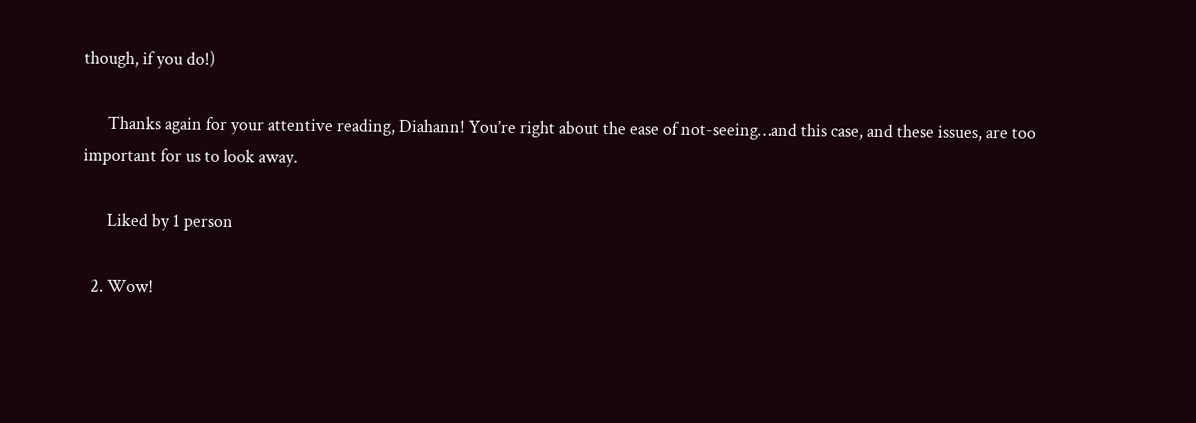though, if you do!)

      Thanks again for your attentive reading, Diahann! You’re right about the ease of not-seeing…and this case, and these issues, are too important for us to look away.

      Liked by 1 person

  2. Wow!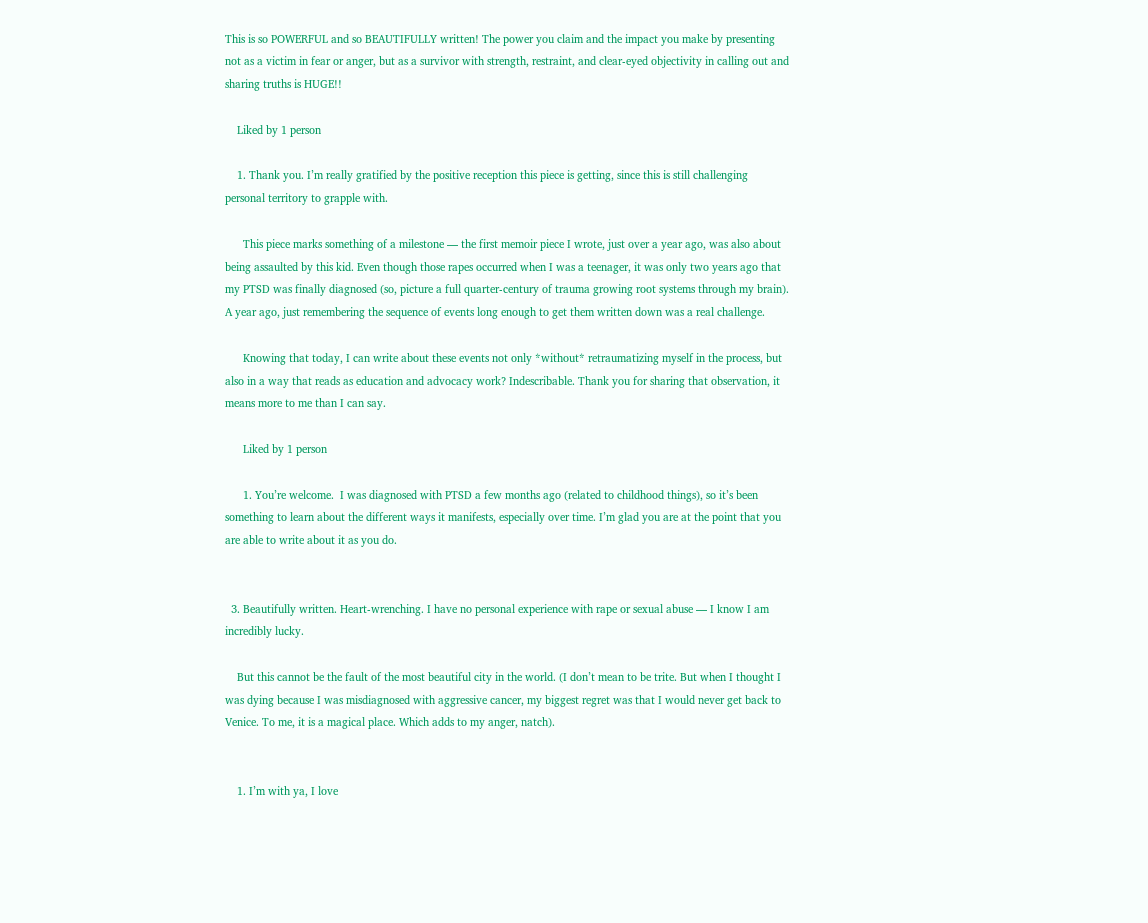This is so POWERFUL and so BEAUTIFULLY written! The power you claim and the impact you make by presenting not as a victim in fear or anger, but as a survivor with strength, restraint, and clear-eyed objectivity in calling out and sharing truths is HUGE!!

    Liked by 1 person

    1. Thank you. I’m really gratified by the positive reception this piece is getting, since this is still challenging personal territory to grapple with.

      This piece marks something of a milestone — the first memoir piece I wrote, just over a year ago, was also about being assaulted by this kid. Even though those rapes occurred when I was a teenager, it was only two years ago that my PTSD was finally diagnosed (so, picture a full quarter-century of trauma growing root systems through my brain). A year ago, just remembering the sequence of events long enough to get them written down was a real challenge.

      Knowing that today, I can write about these events not only *without* retraumatizing myself in the process, but also in a way that reads as education and advocacy work? Indescribable. Thank you for sharing that observation, it means more to me than I can say.

      Liked by 1 person

      1. You’re welcome.  I was diagnosed with PTSD a few months ago (related to childhood things), so it’s been something to learn about the different ways it manifests, especially over time. I’m glad you are at the point that you are able to write about it as you do.


  3. Beautifully written. Heart-wrenching. I have no personal experience with rape or sexual abuse — I know I am incredibly lucky.

    But this cannot be the fault of the most beautiful city in the world. (I don’t mean to be trite. But when I thought I was dying because I was misdiagnosed with aggressive cancer, my biggest regret was that I would never get back to Venice. To me, it is a magical place. Which adds to my anger, natch).


    1. I’m with ya, I love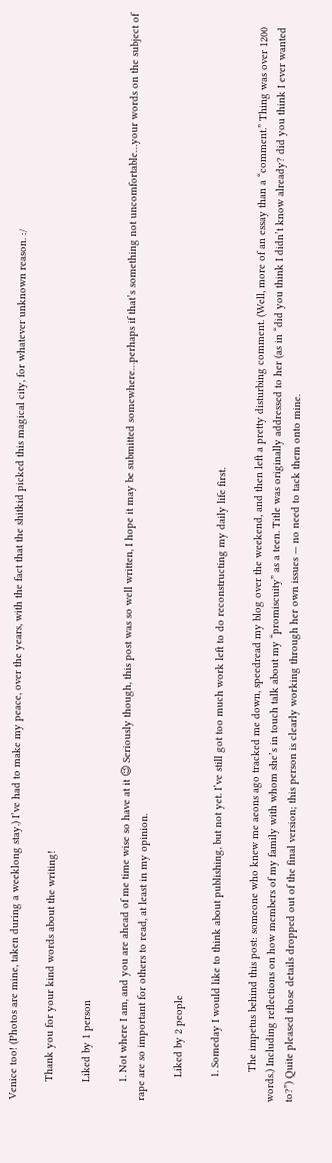Venice too! (Photos are mine, taken during a weeklong stay.) I’ve had to make my peace, over the years, with the fact that the shitkid picked this magical city, for whatever unknown reason. :/

      Thank you for your kind words about the writing!

      Liked by 1 person

      1. Not where I am, and you are ahead of me time wise so have at it 😉 Seriously though, this post was so well written, I hope it may be submitted somewhere…perhaps if that’s something not uncomfortable…your words on the subject of rape are so important for others to read, at least in my opinion.

        Liked by 2 people

        1. Someday I would like to think about publishing, but not yet. I’ve still got too much work left to do reconstructing my daily life first.

          The impetus behind this post: someone who knew me aeons ago tracked me down, speedread my blog over the weekend, and then left a pretty disturbing comment. (Well, more of an essay than a “comment.” Thing was over 1200 words.) Including reflections on how members of my family with whom she’s in touch talk about my “promiscuity” as a teen. Title was originally addressed to her (as in “did you think I didn’t know already? did you think I ever wanted to?”) Quite pleased those details dropped out of the final version; this person is clearly working through her own issues — no need to tack them onto mine.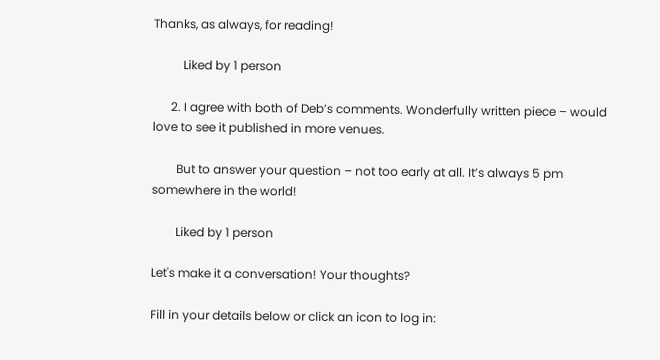Thanks, as always, for reading!

          Liked by 1 person

      2. I agree with both of Deb’s comments. Wonderfully written piece – would love to see it published in more venues.

        But to answer your question – not too early at all. It’s always 5 pm somewhere in the world!

        Liked by 1 person

Let's make it a conversation! Your thoughts?

Fill in your details below or click an icon to log in: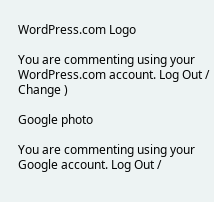WordPress.com Logo

You are commenting using your WordPress.com account. Log Out /  Change )

Google photo

You are commenting using your Google account. Log Out /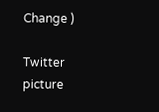Change )

Twitter picture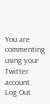You are commenting using your Twitter account. Log Out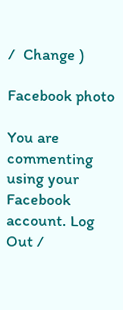/  Change )

Facebook photo

You are commenting using your Facebook account. Log Out /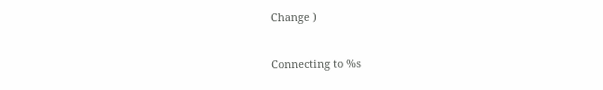Change )

Connecting to %s